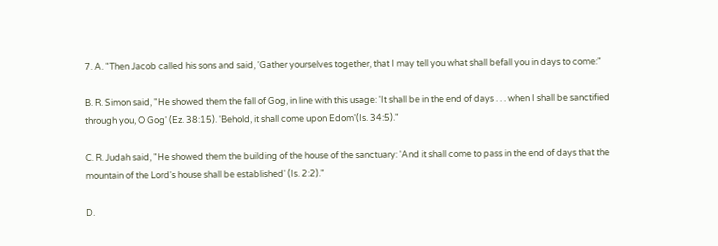7. A. "Then Jacob called his sons and said, 'Gather yourselves together, that I may tell you what shall befall you in days to come:"

B. R. Simon said, "He showed them the fall of Gog, in line with this usage: 'It shall be in the end of days . . . when I shall be sanctified through you, O Gog' (Ez. 38:15). 'Behold, it shall come upon Edom'(Is. 34:5)."

C. R. Judah said, "He showed them the building of the house of the sanctuary: 'And it shall come to pass in the end of days that the mountain of the Lord's house shall be established' (Is. 2:2)."

D.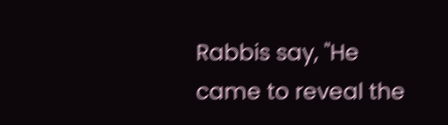Rabbis say, "He came to reveal the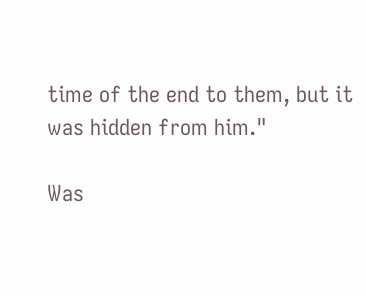time of the end to them, but it was hidden from him."

Was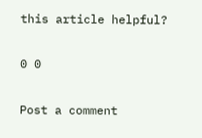this article helpful?

0 0

Post a comment